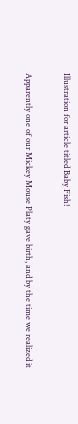Illustration for article titled Baby Fish!

Apparently one of our Mickey Mouse Platy gave birth, and by the time we realized it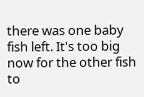there was one baby fish left. It's too big now for the other fish to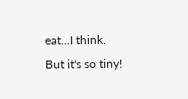eat...I think. But it's so tiny!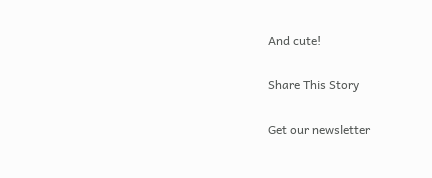And cute!

Share This Story

Get our newsletter